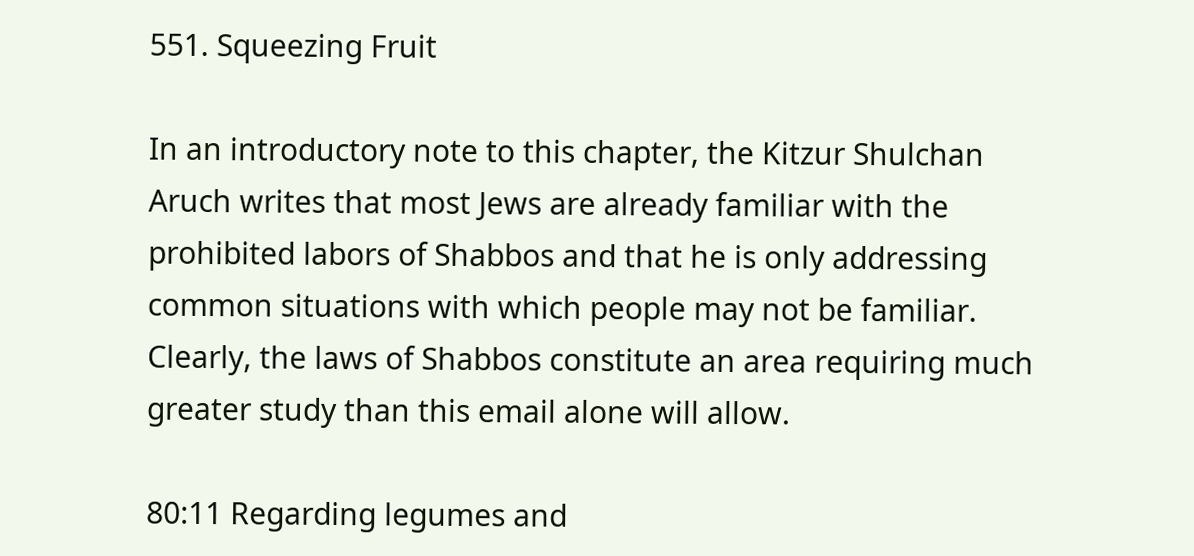551. Squeezing Fruit

In an introductory note to this chapter, the Kitzur Shulchan Aruch writes that most Jews are already familiar with the prohibited labors of Shabbos and that he is only addressing common situations with which people may not be familiar. Clearly, the laws of Shabbos constitute an area requiring much greater study than this email alone will allow.

80:11 Regarding legumes and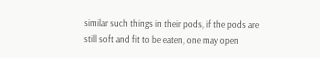similar such things in their pods, if the pods are still soft and fit to be eaten, one may open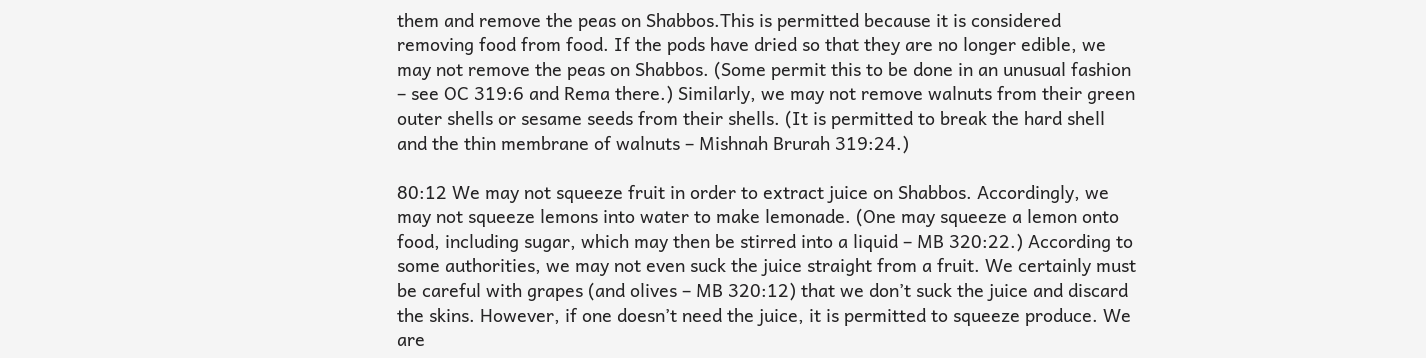them and remove the peas on Shabbos.This is permitted because it is considered removing food from food. If the pods have dried so that they are no longer edible, we may not remove the peas on Shabbos. (Some permit this to be done in an unusual fashion – see OC 319:6 and Rema there.) Similarly, we may not remove walnuts from their green outer shells or sesame seeds from their shells. (It is permitted to break the hard shell and the thin membrane of walnuts – Mishnah Brurah 319:24.)

80:12 We may not squeeze fruit in order to extract juice on Shabbos. Accordingly, we may not squeeze lemons into water to make lemonade. (One may squeeze a lemon onto food, including sugar, which may then be stirred into a liquid – MB 320:22.) According to some authorities, we may not even suck the juice straight from a fruit. We certainly must be careful with grapes (and olives – MB 320:12) that we don’t suck the juice and discard the skins. However, if one doesn’t need the juice, it is permitted to squeeze produce. We are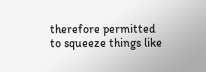therefore permitted to squeeze things like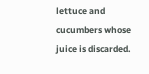lettuce and cucumbers whose juice is discarded.